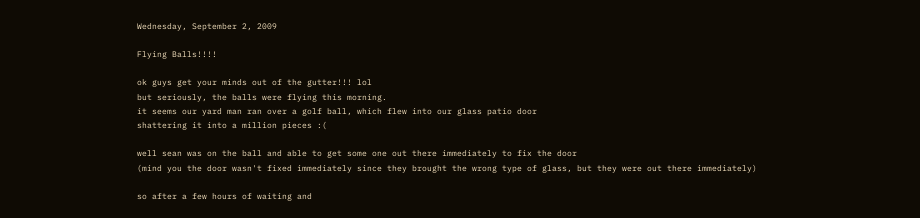Wednesday, September 2, 2009

Flying Balls!!!!

ok guys get your minds out of the gutter!!! lol
but seriously, the balls were flying this morning.
it seems our yard man ran over a golf ball, which flew into our glass patio door
shattering it into a million pieces :(

well sean was on the ball and able to get some one out there immediately to fix the door
(mind you the door wasn't fixed immediately since they brought the wrong type of glass, but they were out there immediately)

so after a few hours of waiting and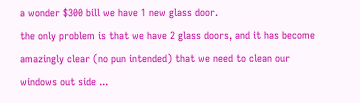a wonder $300 bill we have 1 new glass door.
the only problem is that we have 2 glass doors, and it has become amazingly clear (no pun intended) that we need to clean our windows out side ...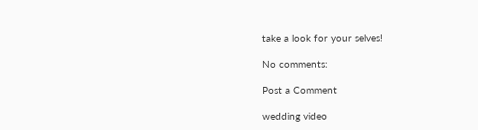take a look for your selves!

No comments:

Post a Comment

wedding video